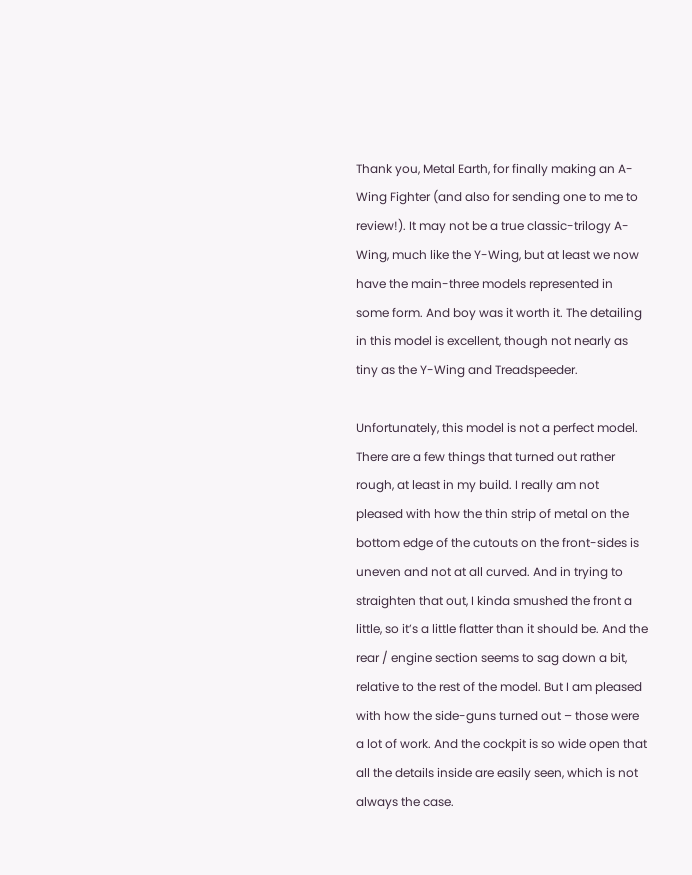Thank you, Metal Earth, for finally making an A-Wing Fighter (and also for sending one to me to review!). It may not be a true classic-trilogy A-Wing, much like the Y-Wing, but at least we now have the main-three models represented in some form. And boy was it worth it. The detailing in this model is excellent, though not nearly as tiny as the Y-Wing and Treadspeeder.

Unfortunately, this model is not a perfect model. There are a few things that turned out rather rough, at least in my build. I really am not pleased with how the thin strip of metal on the bottom edge of the cutouts on the front-sides is uneven and not at all curved. And in trying to straighten that out, I kinda smushed the front a little, so it’s a little flatter than it should be. And the rear / engine section seems to sag down a bit, relative to the rest of the model. But I am pleased with how the side-guns turned out – those were a lot of work. And the cockpit is so wide open that all the details inside are easily seen, which is not always the case.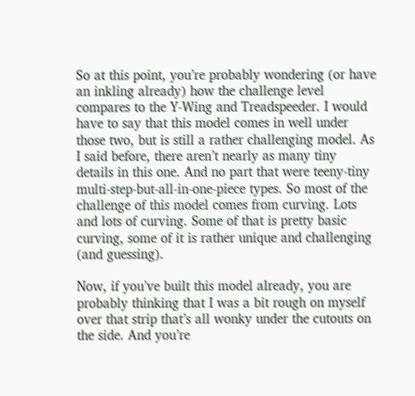So at this point, you’re probably wondering (or have an inkling already) how the challenge level compares to the Y-Wing and Treadspeeder. I would have to say that this model comes in well under those two, but is still a rather challenging model. As I said before, there aren’t nearly as many tiny details in this one. And no part that were teeny-tiny multi-step-but-all-in-one-piece types. So most of the challenge of this model comes from curving. Lots and lots of curving. Some of that is pretty basic curving, some of it is rather unique and challenging (and guessing).

Now, if you’ve built this model already, you are probably thinking that I was a bit rough on myself over that strip that’s all wonky under the cutouts on the side. And you’re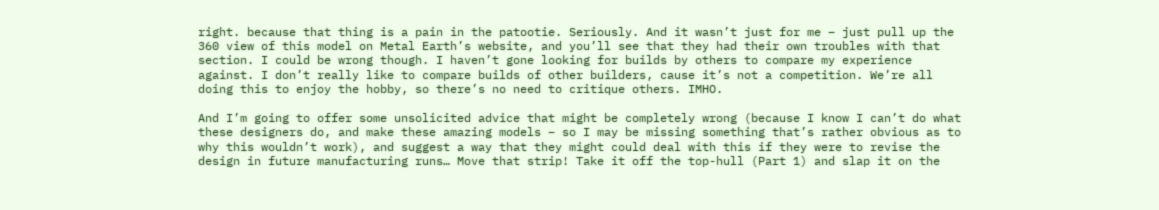right. because that thing is a pain in the patootie. Seriously. And it wasn’t just for me – just pull up the 360 view of this model on Metal Earth’s website, and you’ll see that they had their own troubles with that section. I could be wrong though. I haven’t gone looking for builds by others to compare my experience against. I don’t really like to compare builds of other builders, cause it’s not a competition. We’re all doing this to enjoy the hobby, so there’s no need to critique others. IMHO.

And I’m going to offer some unsolicited advice that might be completely wrong (because I know I can’t do what these designers do, and make these amazing models – so I may be missing something that’s rather obvious as to why this wouldn’t work), and suggest a way that they might could deal with this if they were to revise the design in future manufacturing runs… Move that strip! Take it off the top-hull (Part 1) and slap it on the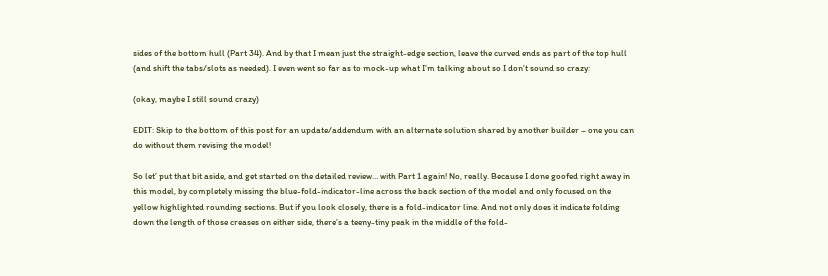sides of the bottom hull (Part 34). And by that I mean just the straight-edge section, leave the curved ends as part of the top hull (and shift the tabs/slots as needed). I even went so far as to mock-up what I’m talking about so I don’t sound so crazy:

(okay, maybe I still sound crazy)

EDIT: Skip to the bottom of this post for an update/addendum with an alternate solution shared by another builder – one you can do without them revising the model!

So let’ put that bit aside, and get started on the detailed review… with Part 1 again! No, really. Because I done goofed right away in this model, by completely missing the blue-fold-indicator-line across the back section of the model and only focused on the yellow highlighted rounding sections. But if you look closely, there is a fold-indicator line. And not only does it indicate folding down the length of those creases on either side, there’s a teeny-tiny peak in the middle of the fold-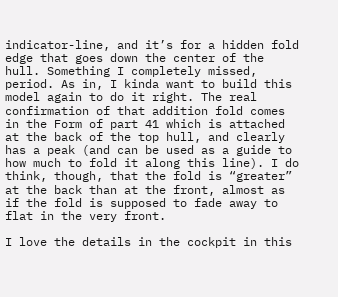indicator-line, and it’s for a hidden fold edge that goes down the center of the hull. Something I completely missed, period. As in, I kinda want to build this model again to do it right. The real confirmation of that addition fold comes in the Form of part 41 which is attached at the back of the top hull, and clearly has a peak (and can be used as a guide to how much to fold it along this line). I do think, though, that the fold is “greater” at the back than at the front, almost as if the fold is supposed to fade away to flat in the very front.

I love the details in the cockpit in this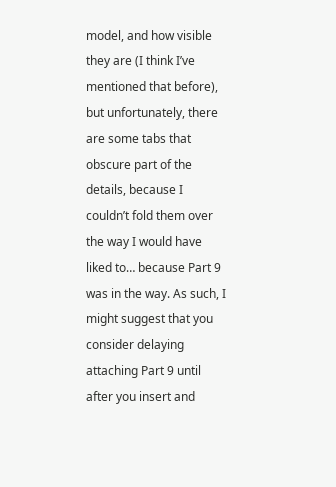model, and how visible they are (I think I’ve mentioned that before), but unfortunately, there are some tabs that obscure part of the details, because I couldn’t fold them over the way I would have liked to… because Part 9 was in the way. As such, I might suggest that you consider delaying attaching Part 9 until after you insert and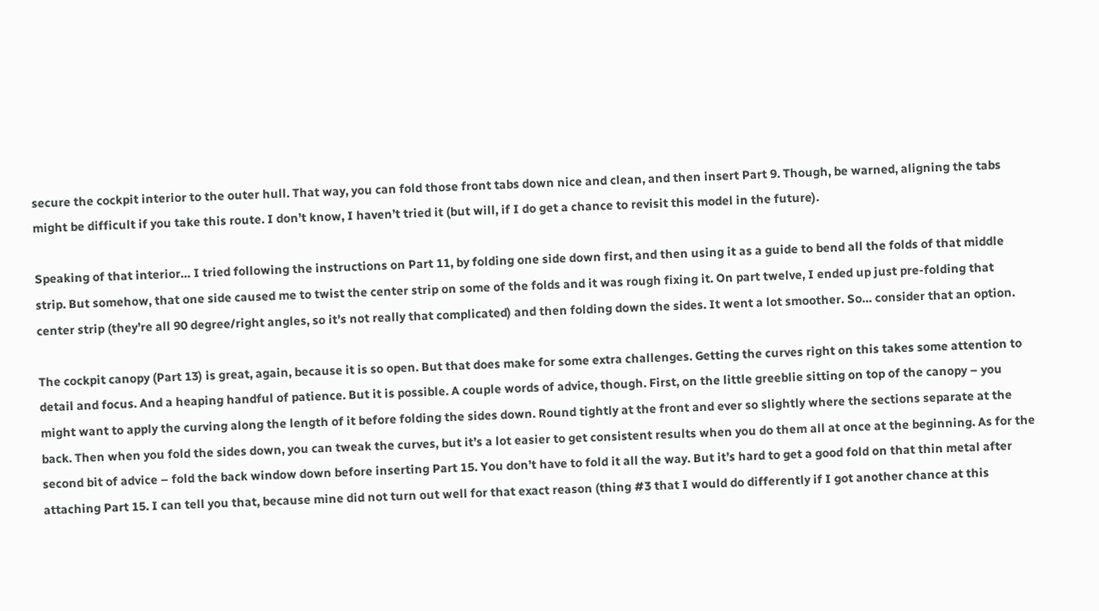secure the cockpit interior to the outer hull. That way, you can fold those front tabs down nice and clean, and then insert Part 9. Though, be warned, aligning the tabs might be difficult if you take this route. I don’t know, I haven’t tried it (but will, if I do get a chance to revisit this model in the future).

Speaking of that interior… I tried following the instructions on Part 11, by folding one side down first, and then using it as a guide to bend all the folds of that middle strip. But somehow, that one side caused me to twist the center strip on some of the folds and it was rough fixing it. On part twelve, I ended up just pre-folding that center strip (they’re all 90 degree/right angles, so it’s not really that complicated) and then folding down the sides. It went a lot smoother. So… consider that an option.

The cockpit canopy (Part 13) is great, again, because it is so open. But that does make for some extra challenges. Getting the curves right on this takes some attention to detail and focus. And a heaping handful of patience. But it is possible. A couple words of advice, though. First, on the little greeblie sitting on top of the canopy – you might want to apply the curving along the length of it before folding the sides down. Round tightly at the front and ever so slightly where the sections separate at the back. Then when you fold the sides down, you can tweak the curves, but it’s a lot easier to get consistent results when you do them all at once at the beginning. As for the second bit of advice – fold the back window down before inserting Part 15. You don’t have to fold it all the way. But it’s hard to get a good fold on that thin metal after attaching Part 15. I can tell you that, because mine did not turn out well for that exact reason (thing #3 that I would do differently if I got another chance at this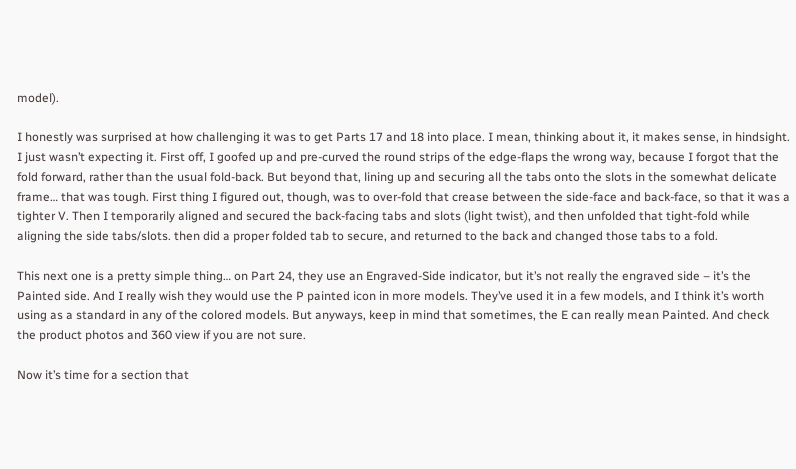model).

I honestly was surprised at how challenging it was to get Parts 17 and 18 into place. I mean, thinking about it, it makes sense, in hindsight. I just wasn’t expecting it. First off, I goofed up and pre-curved the round strips of the edge-flaps the wrong way, because I forgot that the fold forward, rather than the usual fold-back. But beyond that, lining up and securing all the tabs onto the slots in the somewhat delicate frame… that was tough. First thing I figured out, though, was to over-fold that crease between the side-face and back-face, so that it was a tighter V. Then I temporarily aligned and secured the back-facing tabs and slots (light twist), and then unfolded that tight-fold while aligning the side tabs/slots. then did a proper folded tab to secure, and returned to the back and changed those tabs to a fold.

This next one is a pretty simple thing… on Part 24, they use an Engraved-Side indicator, but it’s not really the engraved side – it’s the Painted side. And I really wish they would use the P painted icon in more models. They’ve used it in a few models, and I think it’s worth using as a standard in any of the colored models. But anyways, keep in mind that sometimes, the E can really mean Painted. And check the product photos and 360 view if you are not sure.

Now it’s time for a section that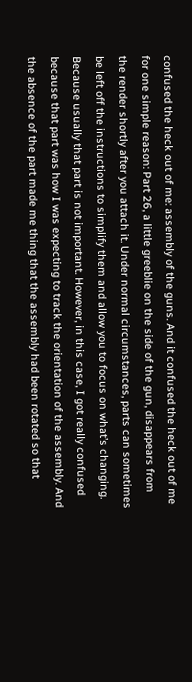confused the heck out of me: assembly of the guns. And it confused the heck out of me for one simple reason: Part 26, a little greeblie on the side of the gun, disappears from the render shortly after you attach it. Under normal circumstances, parts can sometimes be left off the instructions to simplify them and allow you to focus on what’s changing. Because usually that part is not important. However, in this case, I got really confused because that part was how I was expecting to track the orientation of the assembly. And the absence of the part made me thing that the assembly had been rotated so that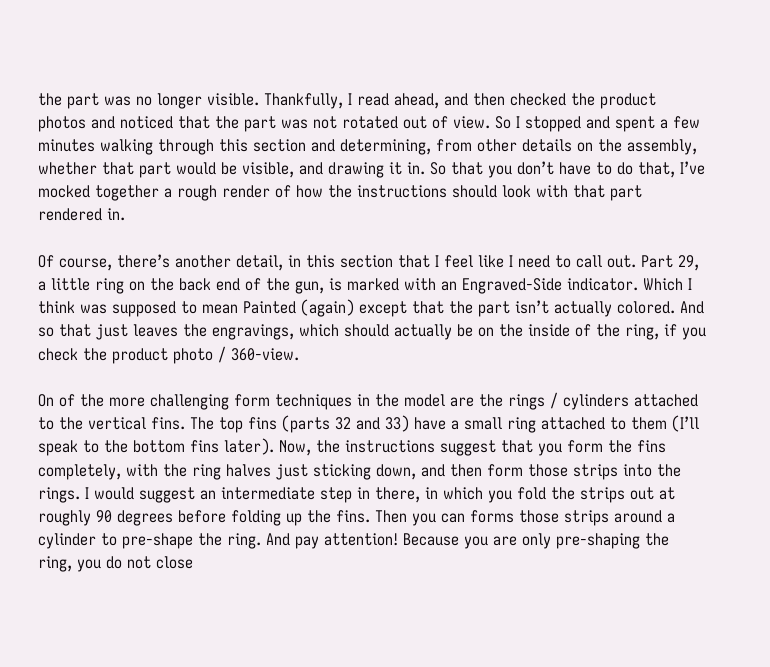the part was no longer visible. Thankfully, I read ahead, and then checked the product photos and noticed that the part was not rotated out of view. So I stopped and spent a few minutes walking through this section and determining, from other details on the assembly, whether that part would be visible, and drawing it in. So that you don’t have to do that, I’ve mocked together a rough render of how the instructions should look with that part rendered in.

Of course, there’s another detail, in this section that I feel like I need to call out. Part 29, a little ring on the back end of the gun, is marked with an Engraved-Side indicator. Which I think was supposed to mean Painted (again) except that the part isn’t actually colored. And so that just leaves the engravings, which should actually be on the inside of the ring, if you check the product photo / 360-view.

On of the more challenging form techniques in the model are the rings / cylinders attached to the vertical fins. The top fins (parts 32 and 33) have a small ring attached to them (I’ll speak to the bottom fins later). Now, the instructions suggest that you form the fins completely, with the ring halves just sticking down, and then form those strips into the rings. I would suggest an intermediate step in there, in which you fold the strips out at roughly 90 degrees before folding up the fins. Then you can forms those strips around a cylinder to pre-shape the ring. And pay attention! Because you are only pre-shaping the ring, you do not close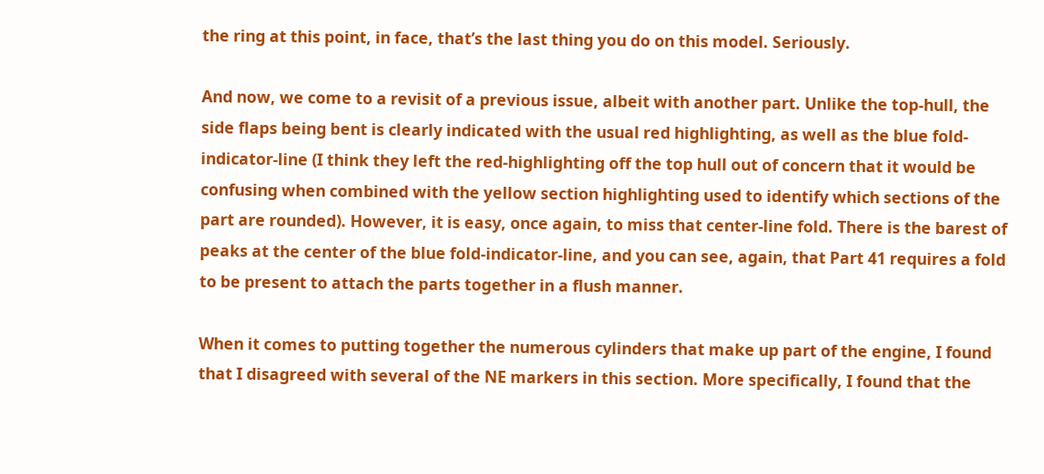the ring at this point, in face, that’s the last thing you do on this model. Seriously.

And now, we come to a revisit of a previous issue, albeit with another part. Unlike the top-hull, the side flaps being bent is clearly indicated with the usual red highlighting, as well as the blue fold-indicator-line (I think they left the red-highlighting off the top hull out of concern that it would be confusing when combined with the yellow section highlighting used to identify which sections of the part are rounded). However, it is easy, once again, to miss that center-line fold. There is the barest of peaks at the center of the blue fold-indicator-line, and you can see, again, that Part 41 requires a fold to be present to attach the parts together in a flush manner.

When it comes to putting together the numerous cylinders that make up part of the engine, I found that I disagreed with several of the NE markers in this section. More specifically, I found that the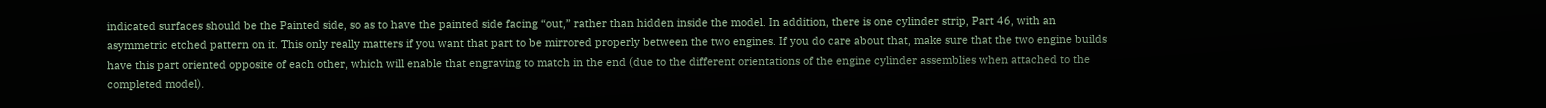indicated surfaces should be the Painted side, so as to have the painted side facing “out,” rather than hidden inside the model. In addition, there is one cylinder strip, Part 46, with an asymmetric etched pattern on it. This only really matters if you want that part to be mirrored properly between the two engines. If you do care about that, make sure that the two engine builds have this part oriented opposite of each other, which will enable that engraving to match in the end (due to the different orientations of the engine cylinder assemblies when attached to the completed model).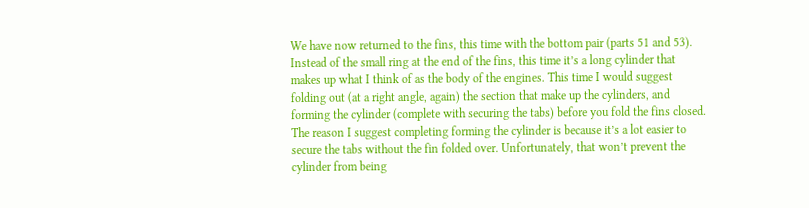We have now returned to the fins, this time with the bottom pair (parts 51 and 53). Instead of the small ring at the end of the fins, this time it’s a long cylinder that makes up what I think of as the body of the engines. This time I would suggest folding out (at a right angle, again) the section that make up the cylinders, and forming the cylinder (complete with securing the tabs) before you fold the fins closed. The reason I suggest completing forming the cylinder is because it’s a lot easier to secure the tabs without the fin folded over. Unfortunately, that won’t prevent the cylinder from being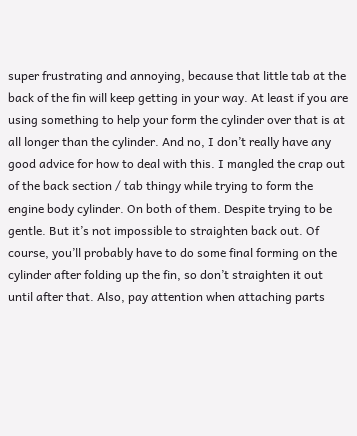super frustrating and annoying, because that little tab at the back of the fin will keep getting in your way. At least if you are using something to help your form the cylinder over that is at all longer than the cylinder. And no, I don’t really have any good advice for how to deal with this. I mangled the crap out of the back section / tab thingy while trying to form the engine body cylinder. On both of them. Despite trying to be gentle. But it’s not impossible to straighten back out. Of course, you’ll probably have to do some final forming on the cylinder after folding up the fin, so don’t straighten it out until after that. Also, pay attention when attaching parts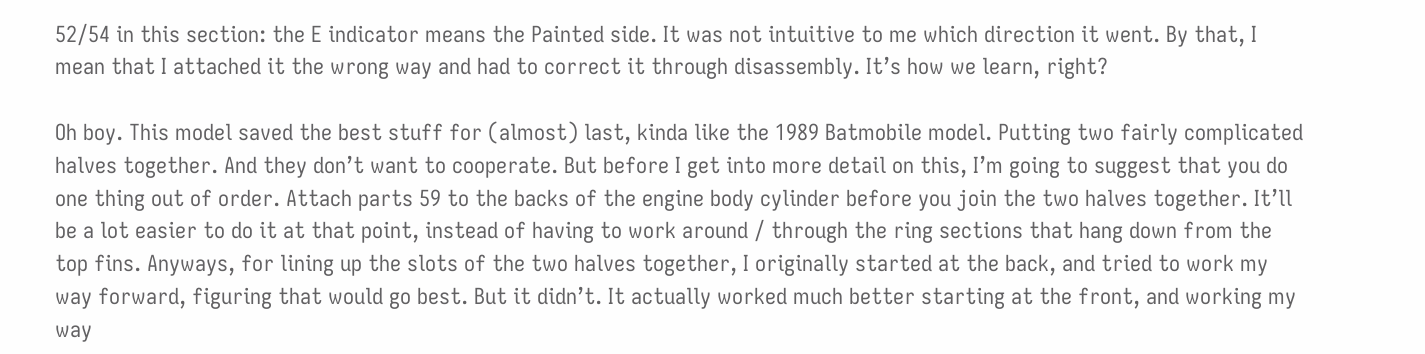52/54 in this section: the E indicator means the Painted side. It was not intuitive to me which direction it went. By that, I mean that I attached it the wrong way and had to correct it through disassembly. It’s how we learn, right?

Oh boy. This model saved the best stuff for (almost) last, kinda like the 1989 Batmobile model. Putting two fairly complicated halves together. And they don’t want to cooperate. But before I get into more detail on this, I’m going to suggest that you do one thing out of order. Attach parts 59 to the backs of the engine body cylinder before you join the two halves together. It’ll be a lot easier to do it at that point, instead of having to work around / through the ring sections that hang down from the top fins. Anyways, for lining up the slots of the two halves together, I originally started at the back, and tried to work my way forward, figuring that would go best. But it didn’t. It actually worked much better starting at the front, and working my way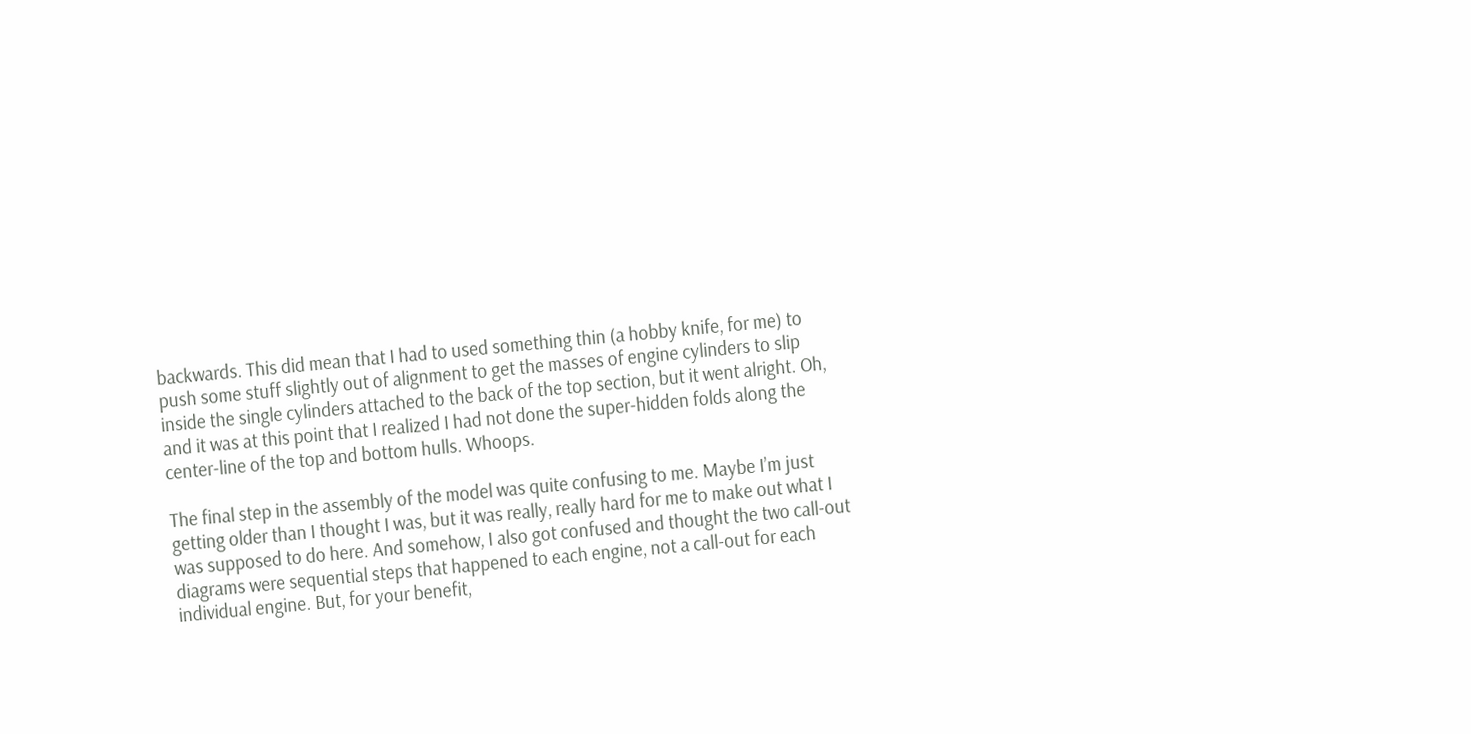backwards. This did mean that I had to used something thin (a hobby knife, for me) to push some stuff slightly out of alignment to get the masses of engine cylinders to slip inside the single cylinders attached to the back of the top section, but it went alright. Oh, and it was at this point that I realized I had not done the super-hidden folds along the center-line of the top and bottom hulls. Whoops.

The final step in the assembly of the model was quite confusing to me. Maybe I’m just getting older than I thought I was, but it was really, really hard for me to make out what I was supposed to do here. And somehow, I also got confused and thought the two call-out diagrams were sequential steps that happened to each engine, not a call-out for each individual engine. But, for your benefit,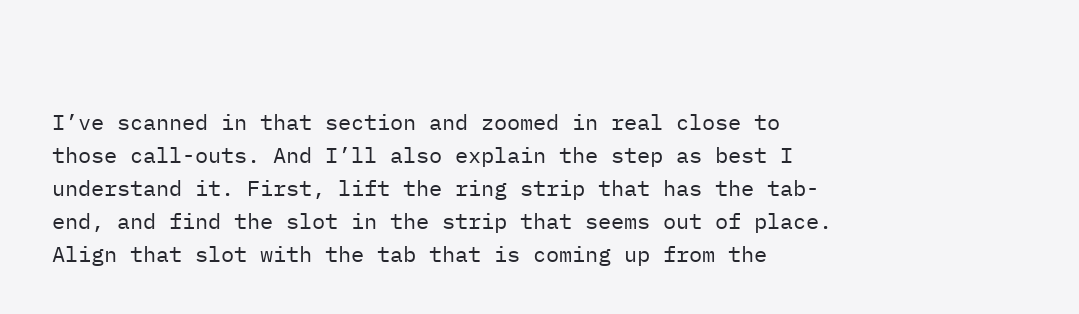I’ve scanned in that section and zoomed in real close to those call-outs. And I’ll also explain the step as best I understand it. First, lift the ring strip that has the tab-end, and find the slot in the strip that seems out of place. Align that slot with the tab that is coming up from the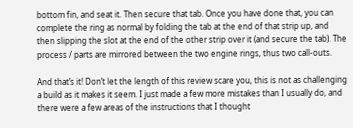bottom fin, and seat it. Then secure that tab. Once you have done that, you can complete the ring as normal by folding the tab at the end of that strip up, and then slipping the slot at the end of the other strip over it (and secure the tab). The process / parts are mirrored between the two engine rings, thus two call-outs.

And that’s it! Don’t let the length of this review scare you, this is not as challenging a build as it makes it seem. I just made a few more mistakes than I usually do, and there were a few areas of the instructions that I thought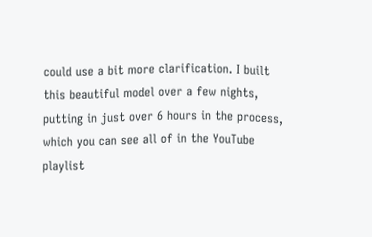could use a bit more clarification. I built this beautiful model over a few nights, putting in just over 6 hours in the process, which you can see all of in the YouTube playlist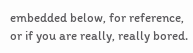embedded below, for reference, or if you are really, really bored.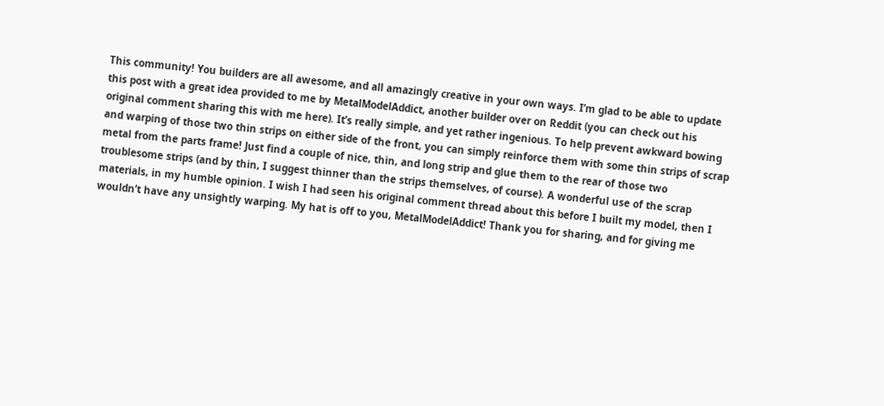This community! You builders are all awesome, and all amazingly creative in your own ways. I’m glad to be able to update this post with a great idea provided to me by MetalModelAddict, another builder over on Reddit (you can check out his original comment sharing this with me here). It’s really simple, and yet rather ingenious. To help prevent awkward bowing and warping of those two thin strips on either side of the front, you can simply reinforce them with some thin strips of scrap metal from the parts frame! Just find a couple of nice, thin, and long strip and glue them to the rear of those two troublesome strips (and by thin, I suggest thinner than the strips themselves, of course). A wonderful use of the scrap materials, in my humble opinion. I wish I had seen his original comment thread about this before I built my model, then I wouldn’t have any unsightly warping. My hat is off to you, MetalModelAddict! Thank you for sharing, and for giving me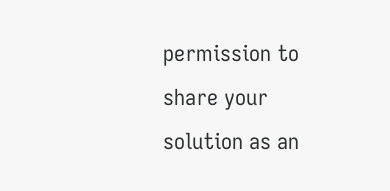permission to share your solution as an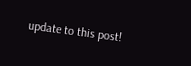update to this post!